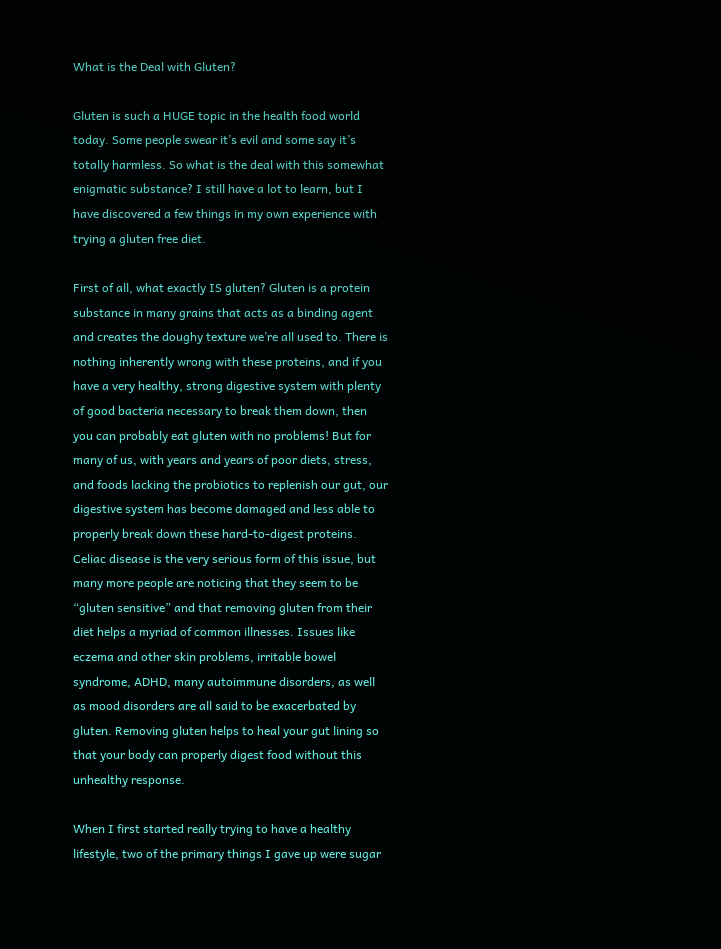What is the Deal with Gluten?

Gluten is such a HUGE topic in the health food world today. Some people swear it’s evil and some say it’s totally harmless. So what is the deal with this somewhat enigmatic substance? I still have a lot to learn, but I have discovered a few things in my own experience with trying a gluten free diet.

First of all, what exactly IS gluten? Gluten is a protein substance in many grains that acts as a binding agent and creates the doughy texture we’re all used to. There is nothing inherently wrong with these proteins, and if you have a very healthy, strong digestive system with plenty of good bacteria necessary to break them down, then you can probably eat gluten with no problems! But for many of us, with years and years of poor diets, stress, and foods lacking the probiotics to replenish our gut, our digestive system has become damaged and less able to properly break down these hard-to-digest proteins. Celiac disease is the very serious form of this issue, but many more people are noticing that they seem to be “gluten sensitive” and that removing gluten from their diet helps a myriad of common illnesses. Issues like eczema and other skin problems, irritable bowel syndrome, ADHD, many autoimmune disorders, as well as mood disorders are all said to be exacerbated by gluten. Removing gluten helps to heal your gut lining so that your body can properly digest food without this unhealthy response.

When I first started really trying to have a healthy lifestyle, two of the primary things I gave up were sugar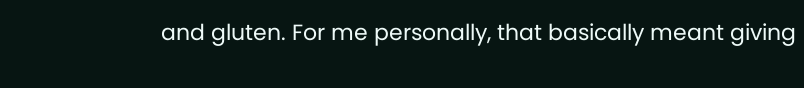and gluten. For me personally, that basically meant giving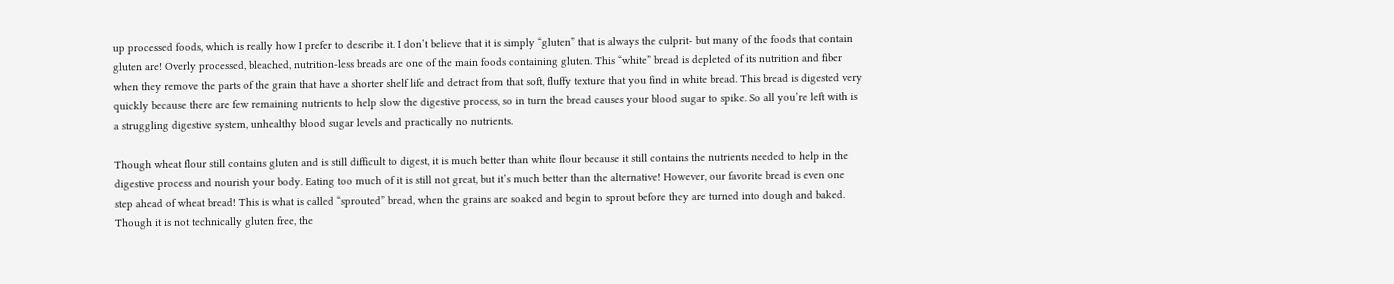up processed foods, which is really how I prefer to describe it. I don’t believe that it is simply “gluten” that is always the culprit- but many of the foods that contain gluten are! Overly processed, bleached, nutrition-less breads are one of the main foods containing gluten. This “white” bread is depleted of its nutrition and fiber when they remove the parts of the grain that have a shorter shelf life and detract from that soft, fluffy texture that you find in white bread. This bread is digested very quickly because there are few remaining nutrients to help slow the digestive process, so in turn the bread causes your blood sugar to spike. So all you’re left with is a struggling digestive system, unhealthy blood sugar levels and practically no nutrients.

Though wheat flour still contains gluten and is still difficult to digest, it is much better than white flour because it still contains the nutrients needed to help in the digestive process and nourish your body. Eating too much of it is still not great, but it’s much better than the alternative! However, our favorite bread is even one step ahead of wheat bread! This is what is called “sprouted” bread, when the grains are soaked and begin to sprout before they are turned into dough and baked. Though it is not technically gluten free, the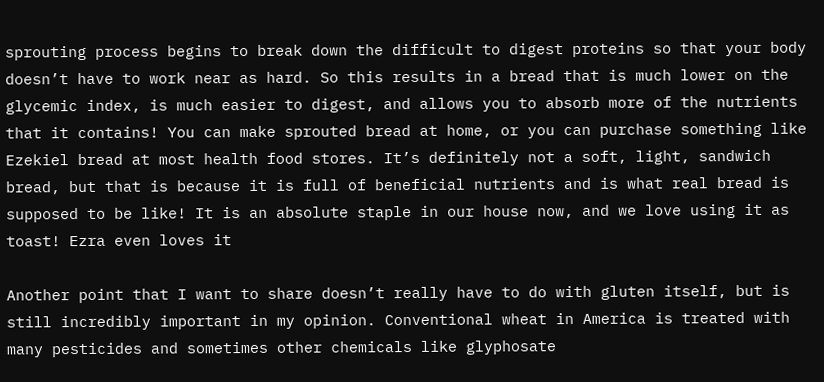sprouting process begins to break down the difficult to digest proteins so that your body doesn’t have to work near as hard. So this results in a bread that is much lower on the glycemic index, is much easier to digest, and allows you to absorb more of the nutrients that it contains! You can make sprouted bread at home, or you can purchase something like Ezekiel bread at most health food stores. It’s definitely not a soft, light, sandwich bread, but that is because it is full of beneficial nutrients and is what real bread is supposed to be like! It is an absolute staple in our house now, and we love using it as toast! Ezra even loves it

Another point that I want to share doesn’t really have to do with gluten itself, but is still incredibly important in my opinion. Conventional wheat in America is treated with many pesticides and sometimes other chemicals like glyphosate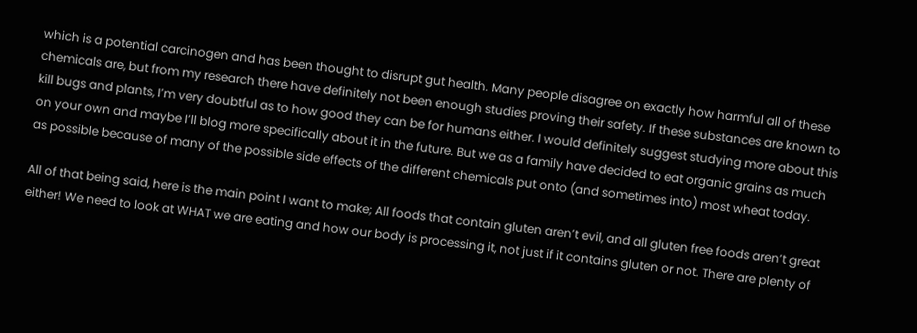which is a potential carcinogen and has been thought to disrupt gut health. Many people disagree on exactly how harmful all of these chemicals are, but from my research there have definitely not been enough studies proving their safety. If these substances are known to kill bugs and plants, I’m very doubtful as to how good they can be for humans either. I would definitely suggest studying more about this on your own and maybe I’ll blog more specifically about it in the future. But we as a family have decided to eat organic grains as much as possible because of many of the possible side effects of the different chemicals put onto (and sometimes into) most wheat today.

All of that being said, here is the main point I want to make; All foods that contain gluten aren’t evil, and all gluten free foods aren’t great either! We need to look at WHAT we are eating and how our body is processing it, not just if it contains gluten or not. There are plenty of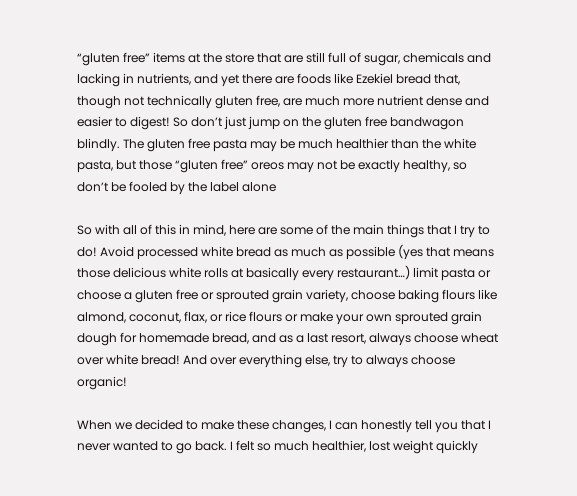“gluten free” items at the store that are still full of sugar, chemicals and lacking in nutrients, and yet there are foods like Ezekiel bread that, though not technically gluten free, are much more nutrient dense and easier to digest! So don’t just jump on the gluten free bandwagon blindly. The gluten free pasta may be much healthier than the white pasta, but those “gluten free” oreos may not be exactly healthy, so don’t be fooled by the label alone

So with all of this in mind, here are some of the main things that I try to do! Avoid processed white bread as much as possible (yes that means those delicious white rolls at basically every restaurant…) limit pasta or choose a gluten free or sprouted grain variety, choose baking flours like almond, coconut, flax, or rice flours or make your own sprouted grain dough for homemade bread, and as a last resort, always choose wheat over white bread! And over everything else, try to always choose organic!

When we decided to make these changes, I can honestly tell you that I never wanted to go back. I felt so much healthier, lost weight quickly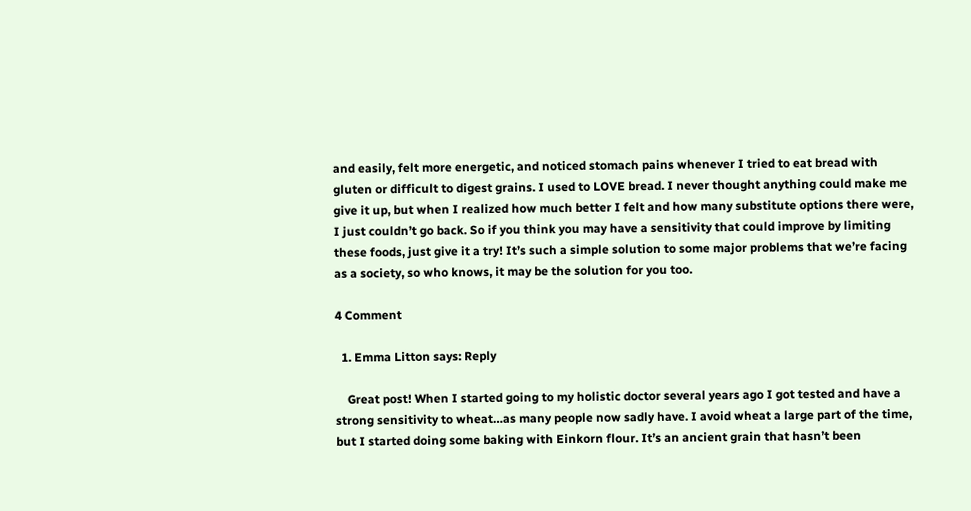and easily, felt more energetic, and noticed stomach pains whenever I tried to eat bread with gluten or difficult to digest grains. I used to LOVE bread. I never thought anything could make me give it up, but when I realized how much better I felt and how many substitute options there were, I just couldn’t go back. So if you think you may have a sensitivity that could improve by limiting these foods, just give it a try! It’s such a simple solution to some major problems that we’re facing as a society, so who knows, it may be the solution for you too.

4 Comment

  1. Emma Litton says: Reply

    Great post! When I started going to my holistic doctor several years ago I got tested and have a strong sensitivity to wheat…as many people now sadly have. I avoid wheat a large part of the time, but I started doing some baking with Einkorn flour. It’s an ancient grain that hasn’t been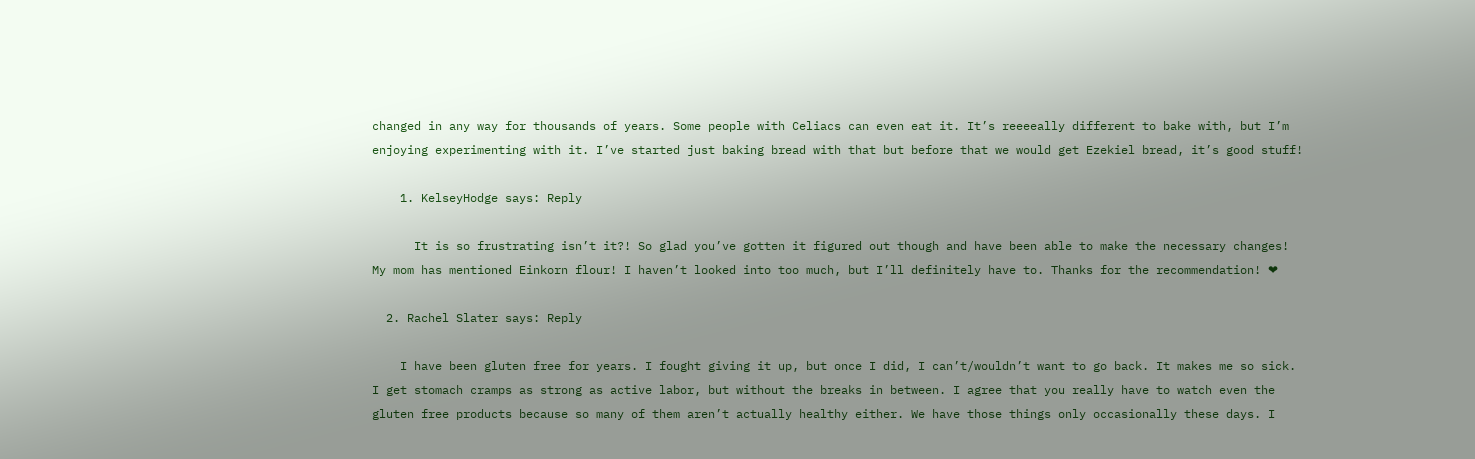changed in any way for thousands of years. Some people with Celiacs can even eat it. It’s reeeeally different to bake with, but I’m enjoying experimenting with it. I’ve started just baking bread with that but before that we would get Ezekiel bread, it’s good stuff!

    1. KelseyHodge says: Reply

      It is so frustrating isn’t it?! So glad you’ve gotten it figured out though and have been able to make the necessary changes! My mom has mentioned Einkorn flour! I haven’t looked into too much, but I’ll definitely have to. Thanks for the recommendation! ❤

  2. Rachel Slater says: Reply

    I have been gluten free for years. I fought giving it up, but once I did, I can’t/wouldn’t want to go back. It makes me so sick. I get stomach cramps as strong as active labor, but without the breaks in between. I agree that you really have to watch even the gluten free products because so many of them aren’t actually healthy either. We have those things only occasionally these days. I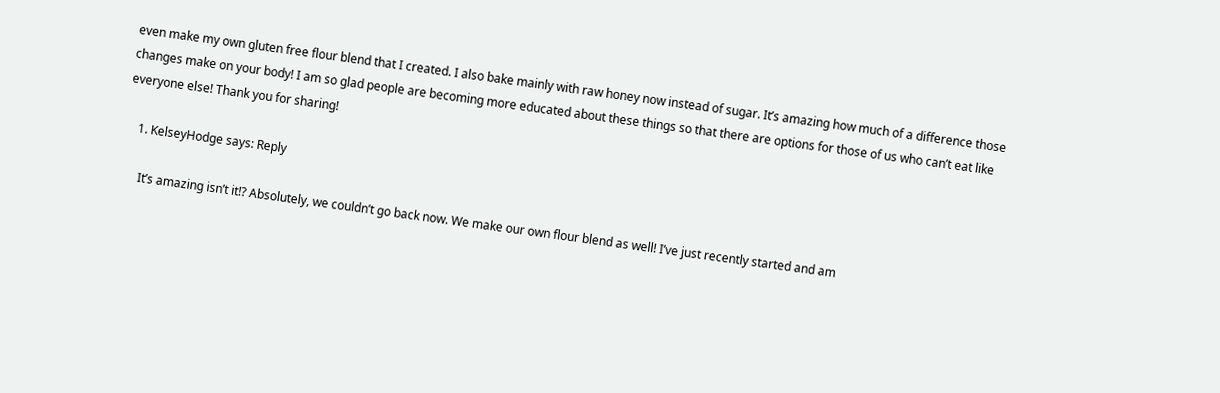even make my own gluten free flour blend that I created. I also bake mainly with raw honey now instead of sugar. It’s amazing how much of a difference those changes make on your body! I am so glad people are becoming more educated about these things so that there are options for those of us who can’t eat like everyone else! Thank you for sharing!

    1. KelseyHodge says: Reply

      It’s amazing isn’t it!? Absolutely, we couldn’t go back now. We make our own flour blend as well! I’ve just recently started and am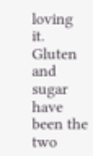loving it. Gluten and sugar have been the two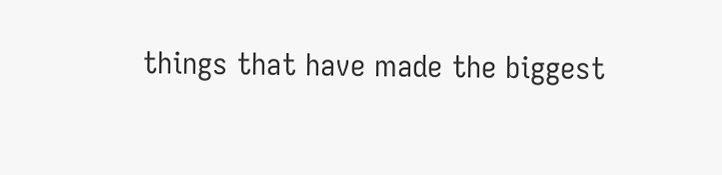things that have made the biggest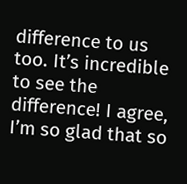difference to us too. It’s incredible to see the difference! I agree, I’m so glad that so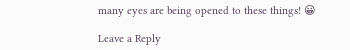many eyes are being opened to these things! 😀

Leave a Reply